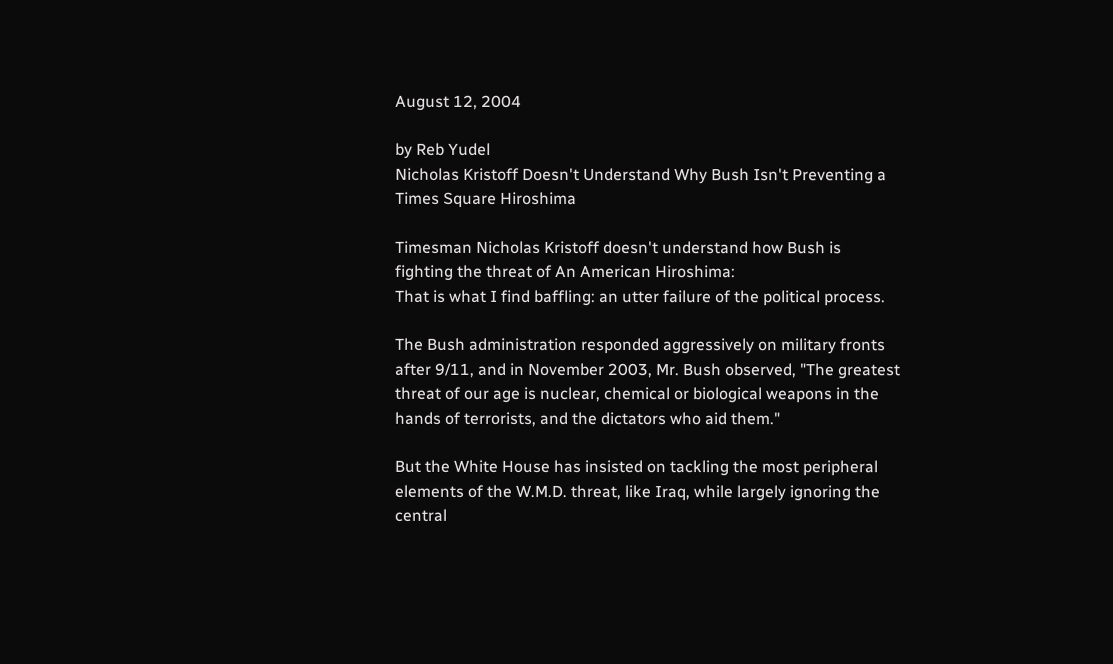August 12, 2004

by Reb Yudel
Nicholas Kristoff Doesn't Understand Why Bush Isn't Preventing a Times Square Hiroshima

Timesman Nicholas Kristoff doesn't understand how Bush is fighting the threat of An American Hiroshima:
That is what I find baffling: an utter failure of the political process.

The Bush administration responded aggressively on military fronts after 9/11, and in November 2003, Mr. Bush observed, "The greatest threat of our age is nuclear, chemical or biological weapons in the hands of terrorists, and the dictators who aid them."

But the White House has insisted on tackling the most peripheral elements of the W.M.D. threat, like Iraq, while largely ignoring the central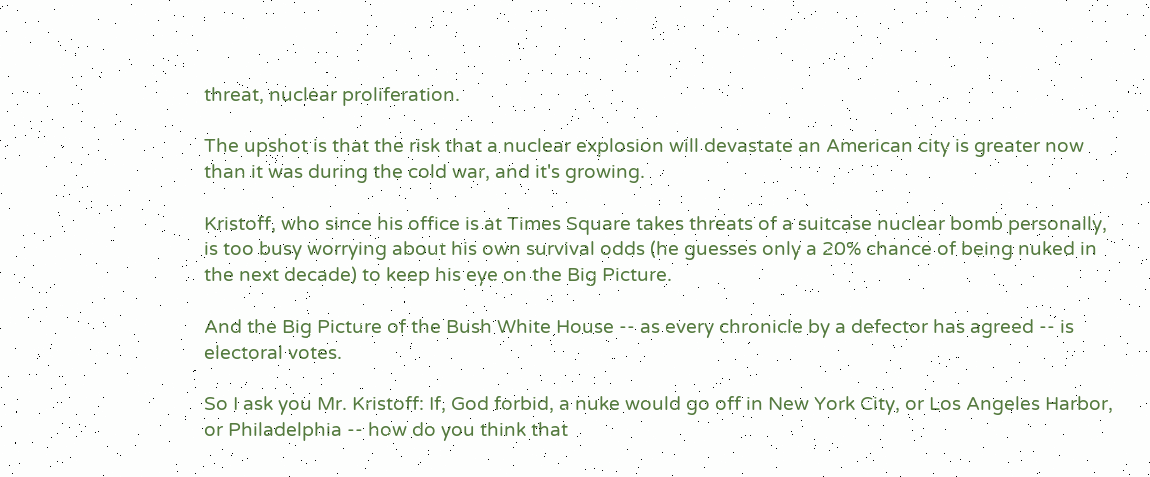threat, nuclear proliferation.

The upshot is that the risk that a nuclear explosion will devastate an American city is greater now than it was during the cold war, and it's growing.

Kristoff, who since his office is at Times Square takes threats of a suitcase nuclear bomb personally, is too busy worrying about his own survival odds (he guesses only a 20% chance of being nuked in the next decade) to keep his eye on the Big Picture.

And the Big Picture of the Bush White House -- as every chronicle by a defector has agreed -- is electoral votes.

So I ask you Mr. Kristoff: If, God forbid, a nuke would go off in New York City, or Los Angeles Harbor, or Philadelphia -- how do you think that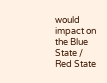would impact on the Blue State / Red State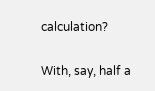calculation?

With, say, half a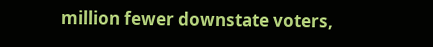million fewer downstate voters,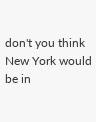don't you think New York would be in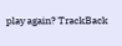play again? TrackBack